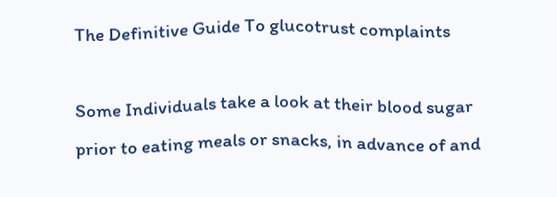The Definitive Guide To glucotrust complaints

Some Individuals take a look at their blood sugar prior to eating meals or snacks, in advance of and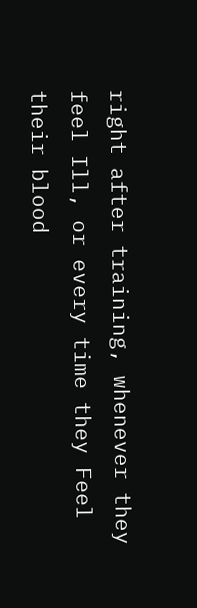right after training, whenever they feel Ill, or every time they Feel their blood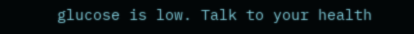glucose is low. Talk to your health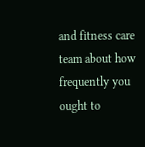and fitness care team about how frequently you ought to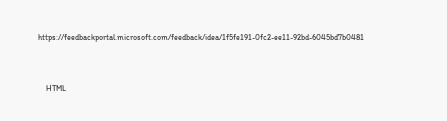https://feedbackportal.microsoft.com/feedback/idea/1f5fe191-0fc2-ee11-92bd-6045bd7b0481


    HTML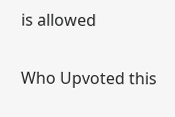is allowed

Who Upvoted this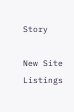Story

New Site Listings